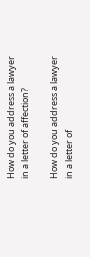How do you address a lawyer in a letter of affection?

How do you address a lawyer in a letter of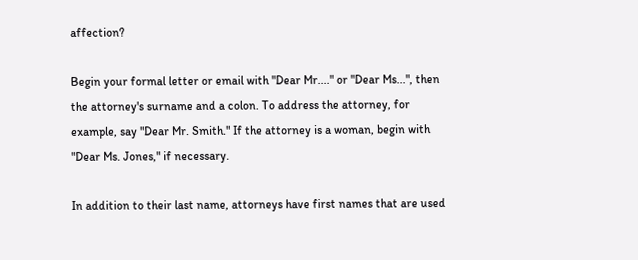affection?

Begin your formal letter or email with "Dear Mr...." or "Dear Ms...", then the attorney's surname and a colon. To address the attorney, for example, say "Dear Mr. Smith." If the attorney is a woman, begin with "Dear Ms. Jones," if necessary.

In addition to their last name, attorneys have first names that are used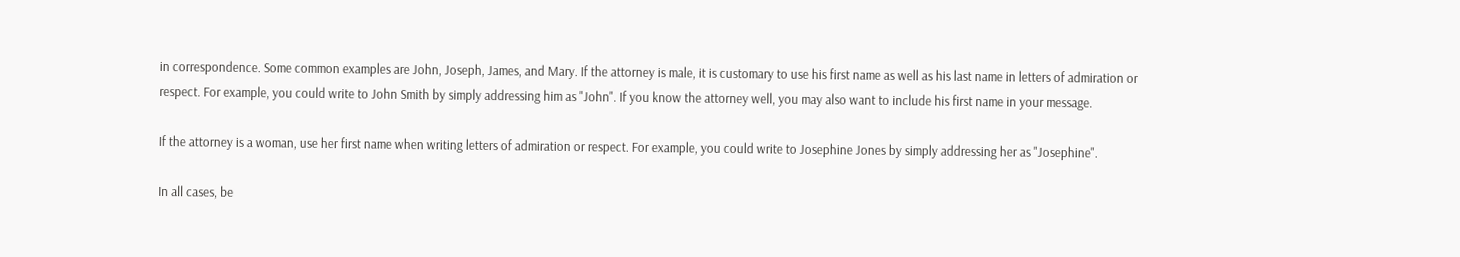in correspondence. Some common examples are John, Joseph, James, and Mary. If the attorney is male, it is customary to use his first name as well as his last name in letters of admiration or respect. For example, you could write to John Smith by simply addressing him as "John". If you know the attorney well, you may also want to include his first name in your message.

If the attorney is a woman, use her first name when writing letters of admiration or respect. For example, you could write to Josephine Jones by simply addressing her as "Josephine".

In all cases, be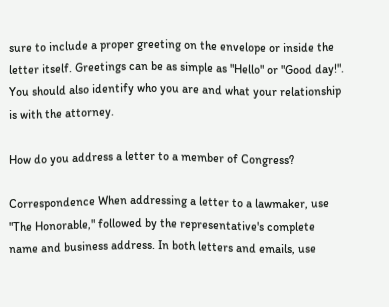sure to include a proper greeting on the envelope or inside the letter itself. Greetings can be as simple as "Hello" or "Good day!". You should also identify who you are and what your relationship is with the attorney.

How do you address a letter to a member of Congress?

Correspondence When addressing a letter to a lawmaker, use "The Honorable," followed by the representative's complete name and business address. In both letters and emails, use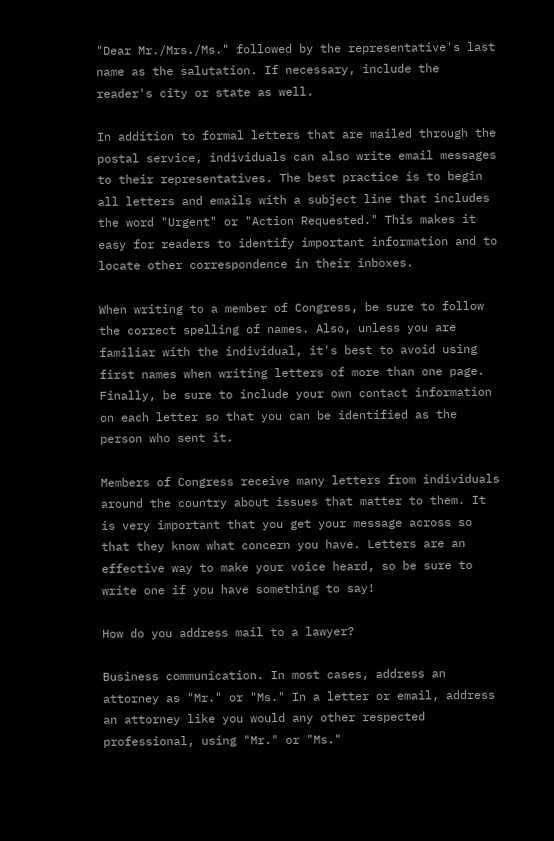"Dear Mr./Mrs./Ms." followed by the representative's last name as the salutation. If necessary, include the reader's city or state as well.

In addition to formal letters that are mailed through the postal service, individuals can also write email messages to their representatives. The best practice is to begin all letters and emails with a subject line that includes the word "Urgent" or "Action Requested." This makes it easy for readers to identify important information and to locate other correspondence in their inboxes.

When writing to a member of Congress, be sure to follow the correct spelling of names. Also, unless you are familiar with the individual, it's best to avoid using first names when writing letters of more than one page. Finally, be sure to include your own contact information on each letter so that you can be identified as the person who sent it.

Members of Congress receive many letters from individuals around the country about issues that matter to them. It is very important that you get your message across so that they know what concern you have. Letters are an effective way to make your voice heard, so be sure to write one if you have something to say!

How do you address mail to a lawyer?

Business communication. In most cases, address an attorney as "Mr." or "Ms." In a letter or email, address an attorney like you would any other respected professional, using "Mr." or "Ms."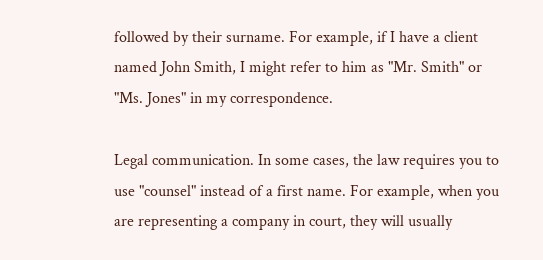followed by their surname. For example, if I have a client named John Smith, I might refer to him as "Mr. Smith" or "Ms. Jones" in my correspondence.

Legal communication. In some cases, the law requires you to use "counsel" instead of a first name. For example, when you are representing a company in court, they will usually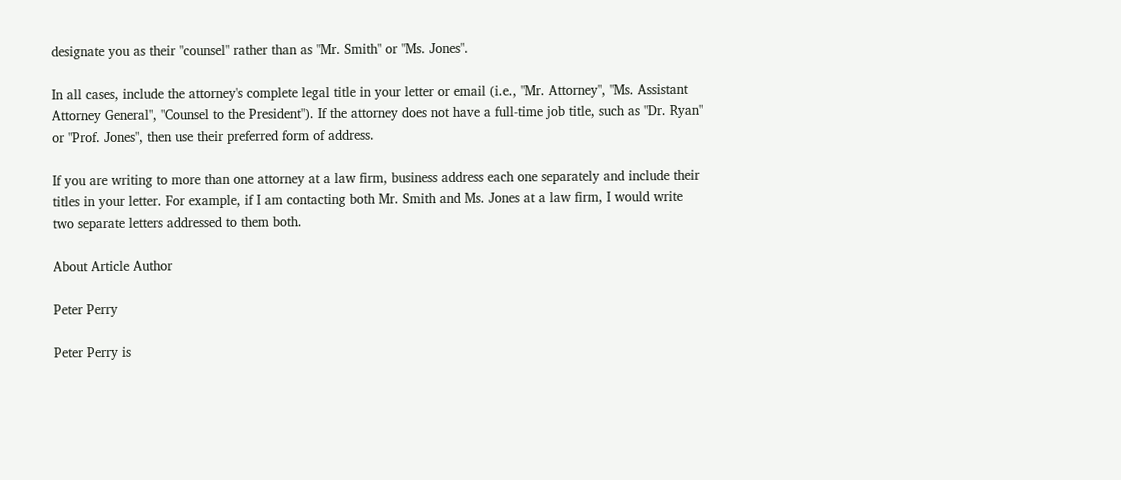designate you as their "counsel" rather than as "Mr. Smith" or "Ms. Jones".

In all cases, include the attorney's complete legal title in your letter or email (i.e., "Mr. Attorney", "Ms. Assistant Attorney General", "Counsel to the President"). If the attorney does not have a full-time job title, such as "Dr. Ryan" or "Prof. Jones", then use their preferred form of address.

If you are writing to more than one attorney at a law firm, business address each one separately and include their titles in your letter. For example, if I am contacting both Mr. Smith and Ms. Jones at a law firm, I would write two separate letters addressed to them both.

About Article Author

Peter Perry

Peter Perry is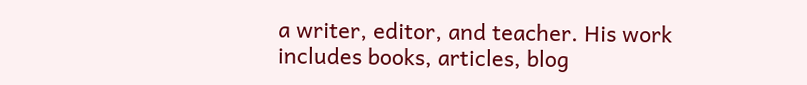a writer, editor, and teacher. His work includes books, articles, blog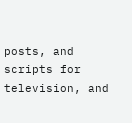posts, and scripts for television, and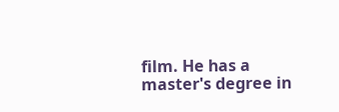film. He has a master's degree in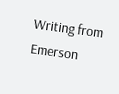Writing from Emerson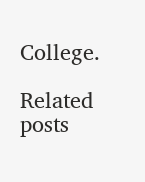College.

Related posts